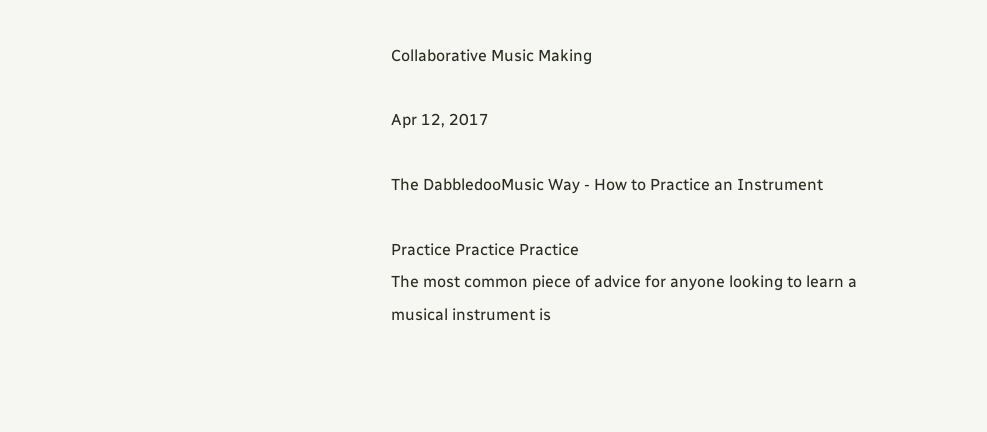Collaborative Music Making

Apr 12, 2017

The DabbledooMusic Way - How to Practice an Instrument

Practice Practice Practice
The most common piece of advice for anyone looking to learn a musical instrument is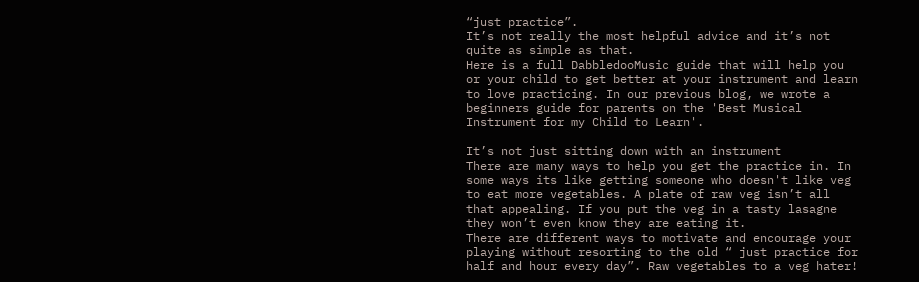“just practice”.
It’s not really the most helpful advice and it’s not quite as simple as that.
Here is a full DabbledooMusic guide that will help you or your child to get better at your instrument and learn to love practicing. In our previous blog, we wrote a beginners guide for parents on the 'Best Musical Instrument for my Child to Learn'.

It’s not just sitting down with an instrument
There are many ways to help you get the practice in. In some ways its like getting someone who doesn't like veg to eat more vegetables. A plate of raw veg isn’t all that appealing. If you put the veg in a tasty lasagne they won’t even know they are eating it.
There are different ways to motivate and encourage your playing without resorting to the old “ just practice for half and hour every day”. Raw vegetables to a veg hater!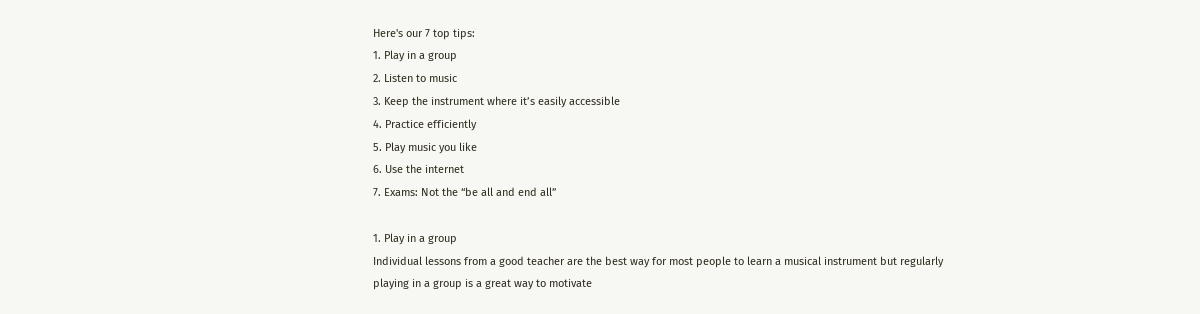Here's our 7 top tips:
1. Play in a group
2. Listen to music
3. Keep the instrument where it’s easily accessible
4. Practice efficiently
5. Play music you like
6. Use the internet
7. Exams: Not the “be all and end all”

1. Play in a group
Individual lessons from a good teacher are the best way for most people to learn a musical instrument but regularly playing in a group is a great way to motivate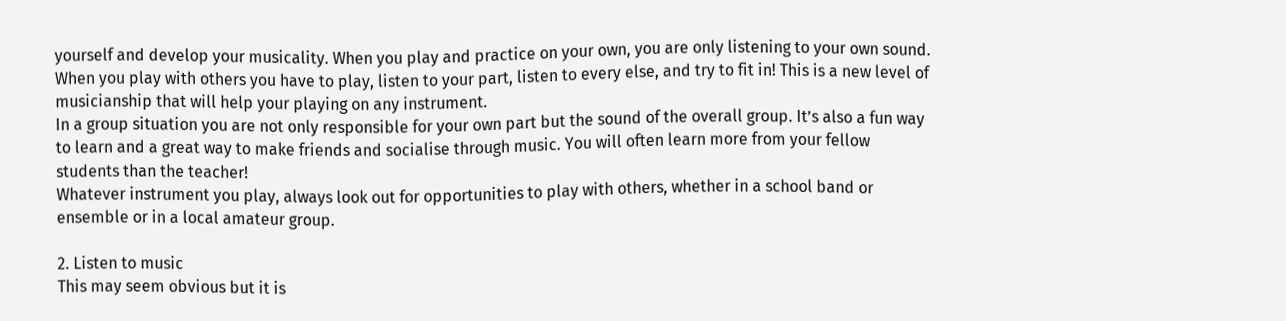yourself and develop your musicality. When you play and practice on your own, you are only listening to your own sound. When you play with others you have to play, listen to your part, listen to every else, and try to fit in! This is a new level of musicianship that will help your playing on any instrument.
In a group situation you are not only responsible for your own part but the sound of the overall group. It’s also a fun way to learn and a great way to make friends and socialise through music. You will often learn more from your fellow students than the teacher!
Whatever instrument you play, always look out for opportunities to play with others, whether in a school band or ensemble or in a local amateur group.

2. Listen to music
This may seem obvious but it is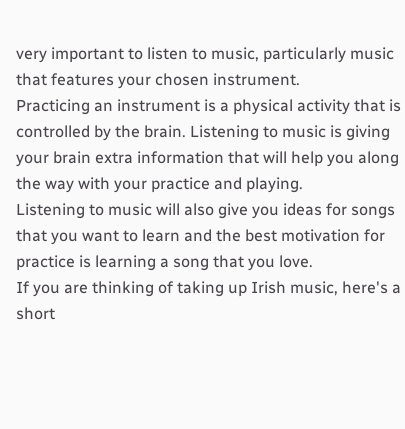very important to listen to music, particularly music that features your chosen instrument.
Practicing an instrument is a physical activity that is controlled by the brain. Listening to music is giving your brain extra information that will help you along the way with your practice and playing.
Listening to music will also give you ideas for songs that you want to learn and the best motivation for practice is learning a song that you love.
If you are thinking of taking up Irish music, here's a short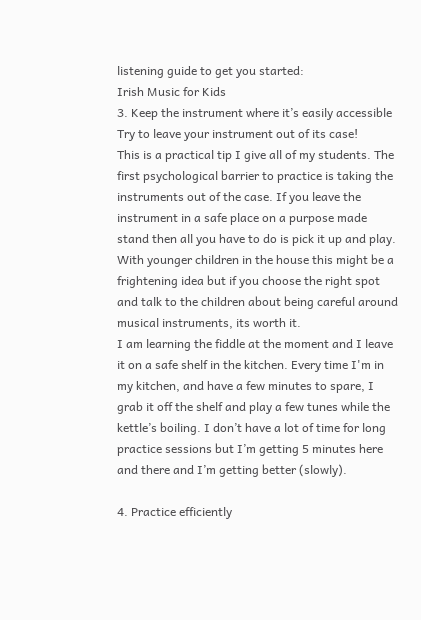listening guide to get you started:
Irish Music for Kids
3. Keep the instrument where it’s easily accessible
Try to leave your instrument out of its case!
This is a practical tip I give all of my students. The first psychological barrier to practice is taking the instruments out of the case. If you leave the instrument in a safe place on a purpose made stand then all you have to do is pick it up and play.
With younger children in the house this might be a frightening idea but if you choose the right spot and talk to the children about being careful around musical instruments, its worth it.
I am learning the fiddle at the moment and I leave it on a safe shelf in the kitchen. Every time I'm in my kitchen, and have a few minutes to spare, I grab it off the shelf and play a few tunes while the kettle’s boiling. I don’t have a lot of time for long practice sessions but I’m getting 5 minutes here and there and I’m getting better (slowly).

4. Practice efficiently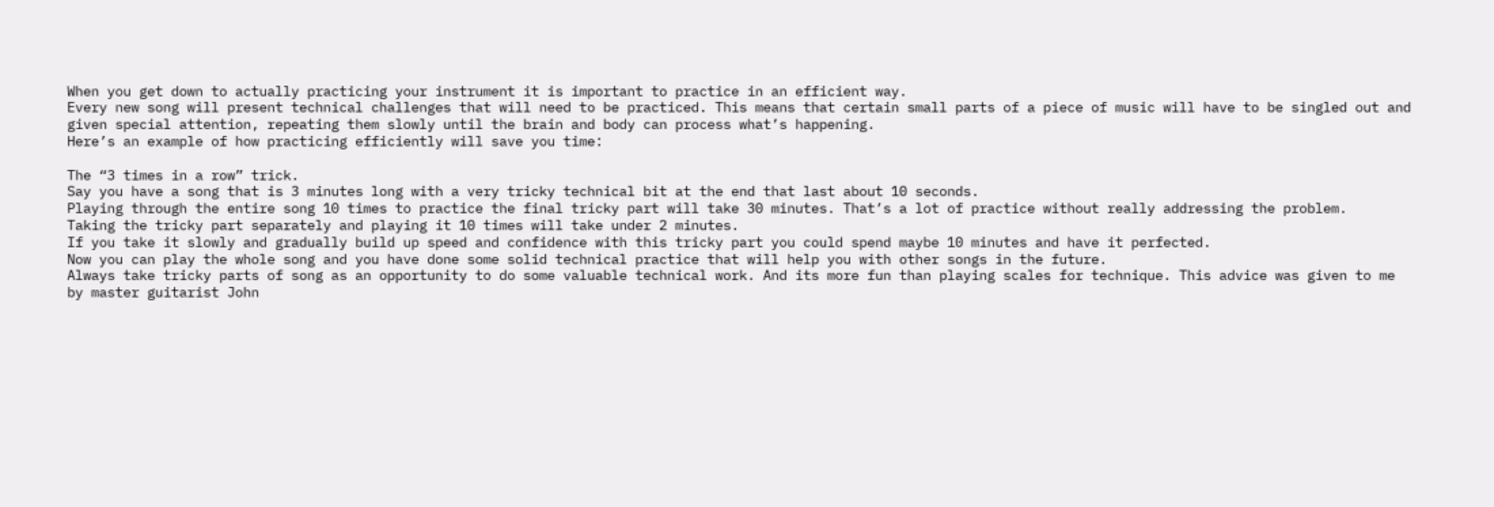When you get down to actually practicing your instrument it is important to practice in an efficient way.
Every new song will present technical challenges that will need to be practiced. This means that certain small parts of a piece of music will have to be singled out and given special attention, repeating them slowly until the brain and body can process what’s happening.
Here’s an example of how practicing efficiently will save you time:

The “3 times in a row” trick.
Say you have a song that is 3 minutes long with a very tricky technical bit at the end that last about 10 seconds.
Playing through the entire song 10 times to practice the final tricky part will take 30 minutes. That’s a lot of practice without really addressing the problem.
Taking the tricky part separately and playing it 10 times will take under 2 minutes.
If you take it slowly and gradually build up speed and confidence with this tricky part you could spend maybe 10 minutes and have it perfected.
Now you can play the whole song and you have done some solid technical practice that will help you with other songs in the future.
Always take tricky parts of song as an opportunity to do some valuable technical work. And its more fun than playing scales for technique. This advice was given to me by master guitarist John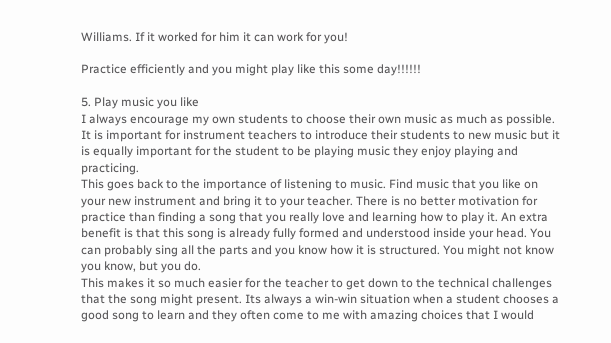Williams. If it worked for him it can work for you!

Practice efficiently and you might play like this some day!!!!!!

5. Play music you like
I always encourage my own students to choose their own music as much as possible. It is important for instrument teachers to introduce their students to new music but it is equally important for the student to be playing music they enjoy playing and practicing.
This goes back to the importance of listening to music. Find music that you like on your new instrument and bring it to your teacher. There is no better motivation for practice than finding a song that you really love and learning how to play it. An extra benefit is that this song is already fully formed and understood inside your head. You can probably sing all the parts and you know how it is structured. You might not know you know, but you do.
This makes it so much easier for the teacher to get down to the technical challenges that the song might present. Its always a win-win situation when a student chooses a good song to learn and they often come to me with amazing choices that I would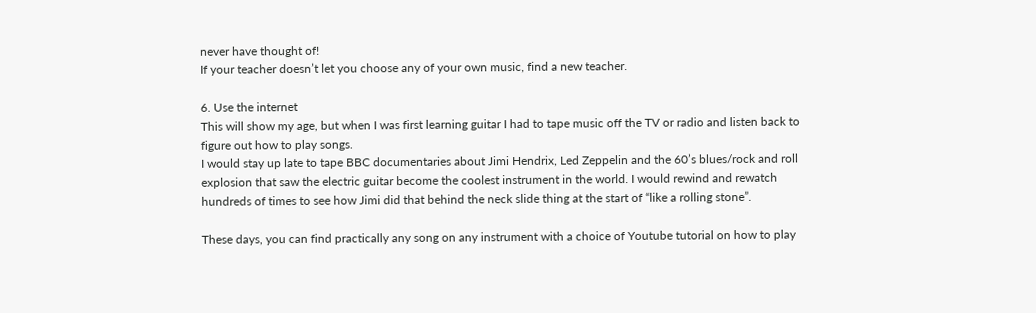never have thought of!
If your teacher doesn’t let you choose any of your own music, find a new teacher.

6. Use the internet
This will show my age, but when I was first learning guitar I had to tape music off the TV or radio and listen back to figure out how to play songs.
I would stay up late to tape BBC documentaries about Jimi Hendrix, Led Zeppelin and the 60’s blues/rock and roll explosion that saw the electric guitar become the coolest instrument in the world. I would rewind and rewatch hundreds of times to see how Jimi did that behind the neck slide thing at the start of “like a rolling stone”.

These days, you can find practically any song on any instrument with a choice of Youtube tutorial on how to play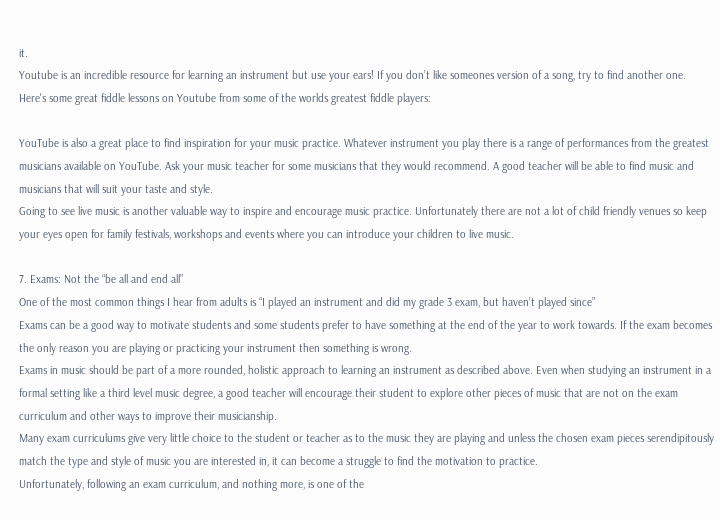it.
Youtube is an incredible resource for learning an instrument but use your ears! If you don’t like someones version of a song, try to find another one.
Here's some great fiddle lessons on Youtube from some of the worlds greatest fiddle players:

YouTube is also a great place to find inspiration for your music practice. Whatever instrument you play there is a range of performances from the greatest musicians available on YouTube. Ask your music teacher for some musicians that they would recommend. A good teacher will be able to find music and musicians that will suit your taste and style.
Going to see live music is another valuable way to inspire and encourage music practice. Unfortunately there are not a lot of child friendly venues so keep your eyes open for family festivals, workshops and events where you can introduce your children to live music.

7. Exams: Not the “be all and end all”
One of the most common things I hear from adults is “I played an instrument and did my grade 3 exam, but haven’t played since”
Exams can be a good way to motivate students and some students prefer to have something at the end of the year to work towards. If the exam becomes the only reason you are playing or practicing your instrument then something is wrong.
Exams in music should be part of a more rounded, holistic approach to learning an instrument as described above. Even when studying an instrument in a formal setting like a third level music degree, a good teacher will encourage their student to explore other pieces of music that are not on the exam curriculum and other ways to improve their musicianship.
Many exam curriculums give very little choice to the student or teacher as to the music they are playing and unless the chosen exam pieces serendipitously match the type and style of music you are interested in, it can become a struggle to find the motivation to practice.
Unfortunately, following an exam curriculum, and nothing more, is one of the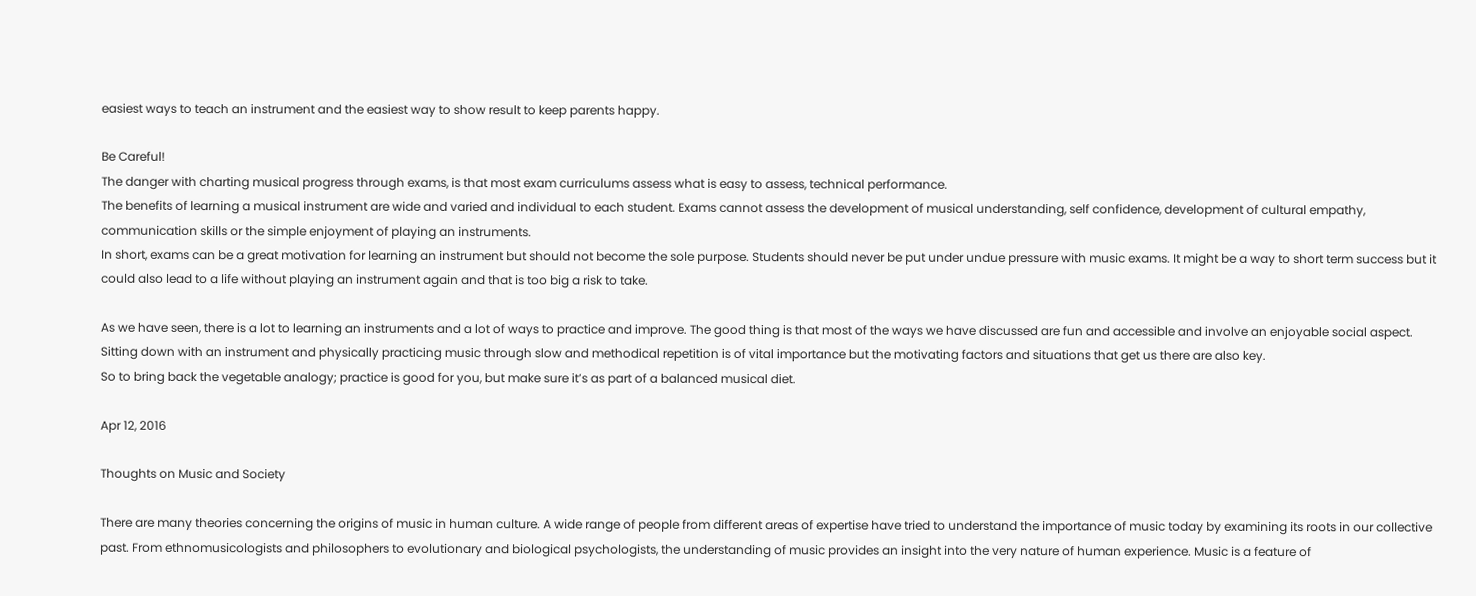easiest ways to teach an instrument and the easiest way to show result to keep parents happy.

Be Careful!
The danger with charting musical progress through exams, is that most exam curriculums assess what is easy to assess, technical performance.
The benefits of learning a musical instrument are wide and varied and individual to each student. Exams cannot assess the development of musical understanding, self confidence, development of cultural empathy, communication skills or the simple enjoyment of playing an instruments.
In short, exams can be a great motivation for learning an instrument but should not become the sole purpose. Students should never be put under undue pressure with music exams. It might be a way to short term success but it could also lead to a life without playing an instrument again and that is too big a risk to take.

As we have seen, there is a lot to learning an instruments and a lot of ways to practice and improve. The good thing is that most of the ways we have discussed are fun and accessible and involve an enjoyable social aspect.
Sitting down with an instrument and physically practicing music through slow and methodical repetition is of vital importance but the motivating factors and situations that get us there are also key.
So to bring back the vegetable analogy; practice is good for you, but make sure it’s as part of a balanced musical diet.

Apr 12, 2016

Thoughts on Music and Society

There are many theories concerning the origins of music in human culture. A wide range of people from different areas of expertise have tried to understand the importance of music today by examining its roots in our collective past. From ethnomusicologists and philosophers to evolutionary and biological psychologists, the understanding of music provides an insight into the very nature of human experience. Music is a feature of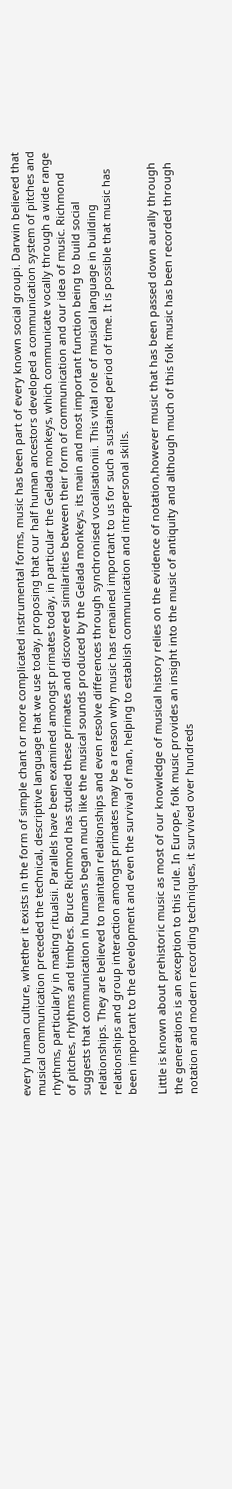every human culture, whether it exists in the form of simple chant or more complicated instrumental forms, music has been part of every known social groupi. Darwin believed that musical communication preceded the technical, descriptive language that we use today, proposing that our half human ancestors developed a communication system of pitches and rhythms, particularly in mating ritualsii. Parallels have been examined amongst primates today, in particular the Gelada monkeys, which communicate vocally through a wide range of pitches, rhythms and timbres. Bruce Richmond has studied these primates and discovered similarities between their form of communication and our idea of music. Richmond suggests that communication in humans began much like the musical sounds produced by the Gelada monkeys, its main and most important function being to build social relationships. They are believed to maintain relationships and even resolve differences through synchronised vocalisationiii. This vital role of musical language in building relationships and group interaction amongst primates may be a reason why music has remained important to us for such a sustained period of time. It is possible that music has been important to the development and even the survival of man, helping to establish communication and intrapersonal skills.

Little is known about prehistoric music as most of our knowledge of musical history relies on the evidence of notation,however music that has been passed down aurally through the generations is an exception to this rule. In Europe, folk music provides an insight into the music of antiquity and although much of this folk music has been recorded through notation and modern recording techniques, it survived over hundreds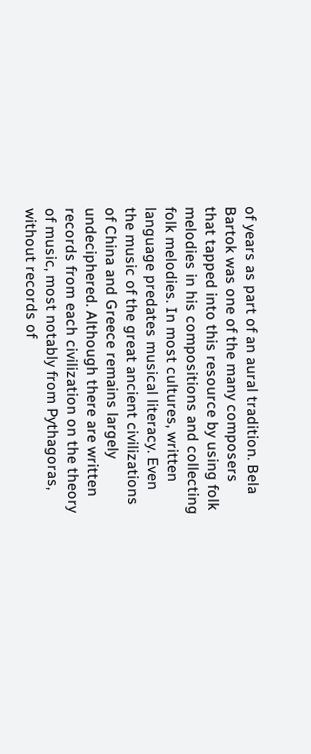of years as part of an aural tradition. Bela Bartok was one of the many composers that tapped into this resource by using folk melodies in his compositions and collecting folk melodies. In most cultures, written language predates musical literacy. Even the music of the great ancient civilizations of China and Greece remains largely undeciphered. Although there are written records from each civilization on the theory of music, most notably from Pythagoras, without records of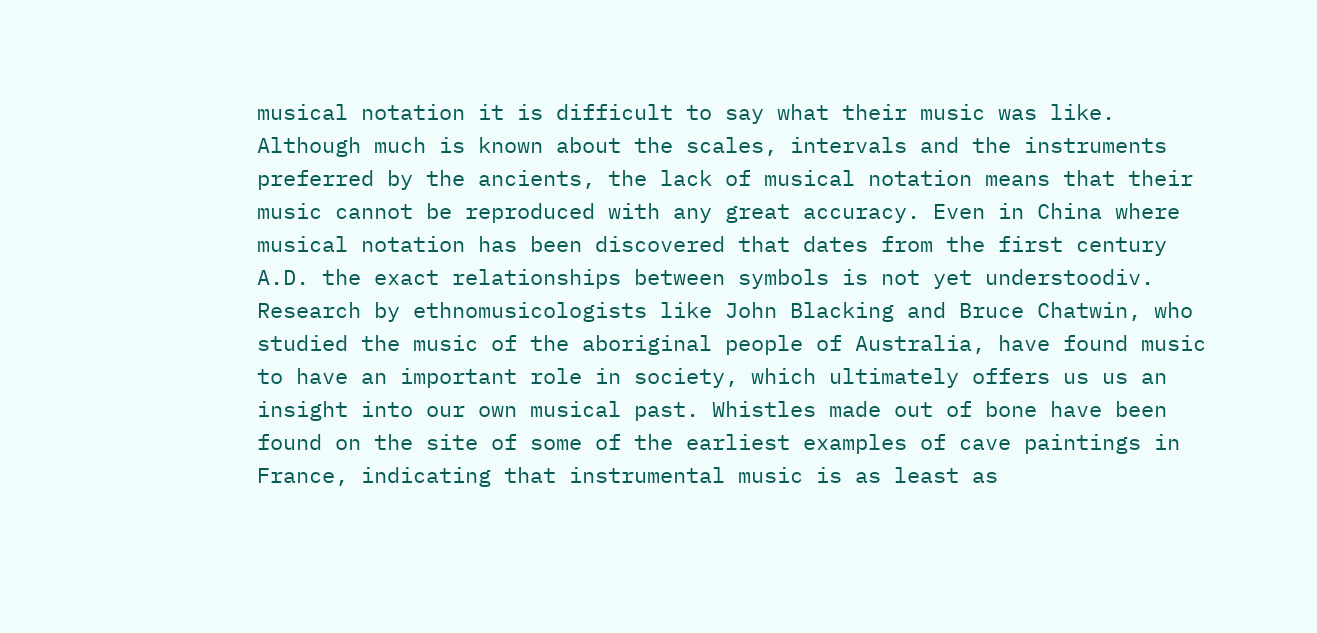musical notation it is difficult to say what their music was like. Although much is known about the scales, intervals and the instruments preferred by the ancients, the lack of musical notation means that their music cannot be reproduced with any great accuracy. Even in China where musical notation has been discovered that dates from the first century A.D. the exact relationships between symbols is not yet understoodiv. Research by ethnomusicologists like John Blacking and Bruce Chatwin, who studied the music of the aboriginal people of Australia, have found music to have an important role in society, which ultimately offers us us an insight into our own musical past. Whistles made out of bone have been found on the site of some of the earliest examples of cave paintings in France, indicating that instrumental music is as least as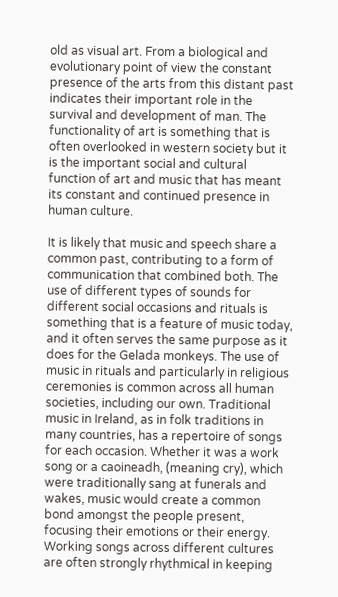old as visual art. From a biological and evolutionary point of view the constant presence of the arts from this distant past indicates their important role in the survival and development of man. The functionality of art is something that is often overlooked in western society but it is the important social and cultural function of art and music that has meant its constant and continued presence in human culture.

It is likely that music and speech share a common past, contributing to a form of communication that combined both. The use of different types of sounds for different social occasions and rituals is something that is a feature of music today, and it often serves the same purpose as it does for the Gelada monkeys. The use of music in rituals and particularly in religious ceremonies is common across all human societies, including our own. Traditional music in Ireland, as in folk traditions in many countries, has a repertoire of songs for each occasion. Whether it was a work song or a caoineadh, (meaning cry), which were traditionally sang at funerals and wakes, music would create a common bond amongst the people present, focusing their emotions or their energy. Working songs across different cultures are often strongly rhythmical in keeping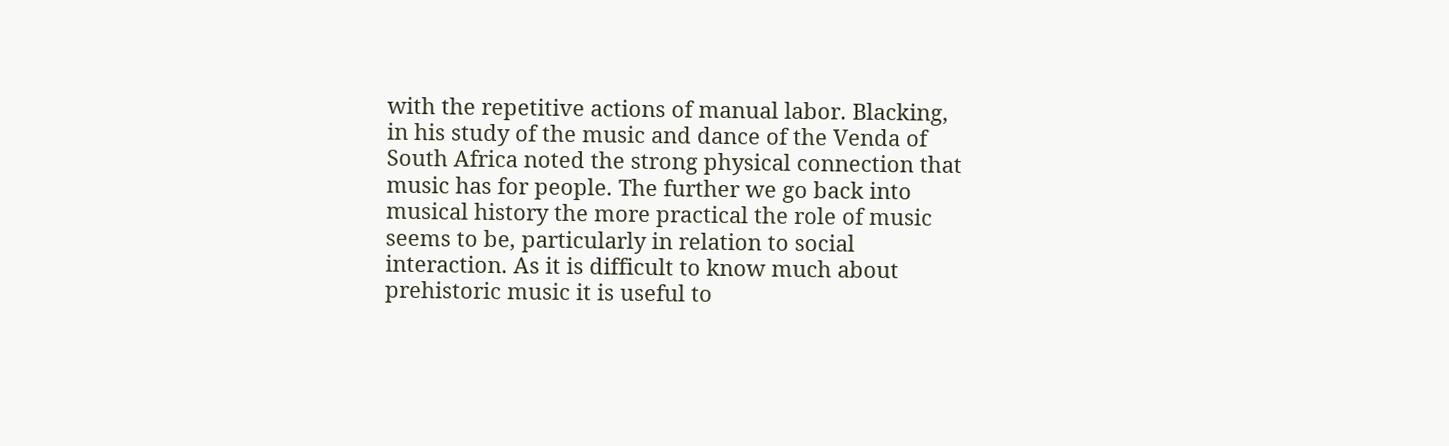with the repetitive actions of manual labor. Blacking, in his study of the music and dance of the Venda of South Africa noted the strong physical connection that music has for people. The further we go back into musical history the more practical the role of music seems to be, particularly in relation to social interaction. As it is difficult to know much about prehistoric music it is useful to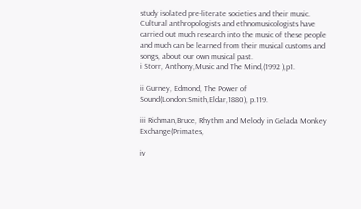study isolated pre-literate societies and their music. Cultural anthropologists and ethnomusicologists have carried out much research into the music of these people and much can be learned from their musical customs and songs, about our own musical past.
i Storr, Anthony,Music and The Mind,(1992 ),p1.

ii Gurney, Edmond, The Power of Sound(London:Smith,Eldar,1880), p.119.

iii Richman,Bruce, Rhythm and Melody in Gelada Monkey Exchange(Primates,

iv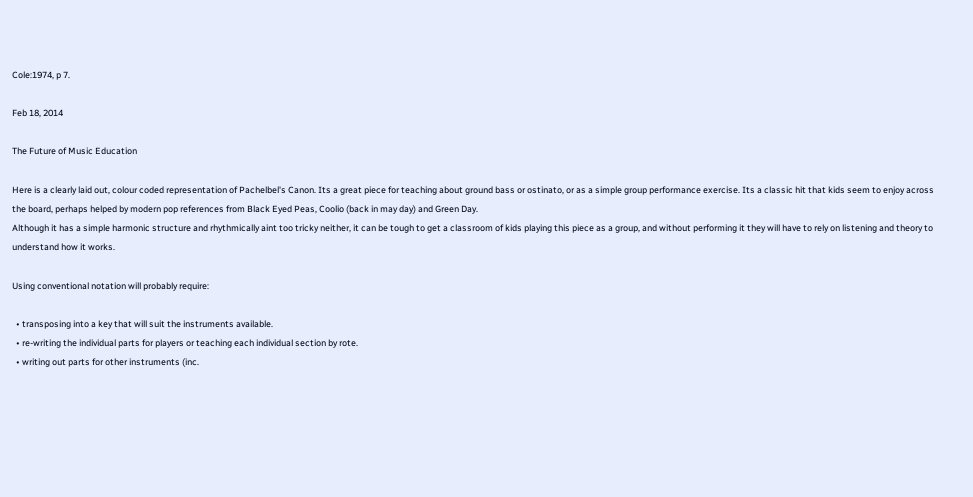Cole:1974, p 7.

Feb 18, 2014

The Future of Music Education

Here is a clearly laid out, colour coded representation of Pachelbel's Canon. Its a great piece for teaching about ground bass or ostinato, or as a simple group performance exercise. Its a classic hit that kids seem to enjoy across the board, perhaps helped by modern pop references from Black Eyed Peas, Coolio (back in may day) and Green Day.
Although it has a simple harmonic structure and rhythmically aint too tricky neither, it can be tough to get a classroom of kids playing this piece as a group, and without performing it they will have to rely on listening and theory to understand how it works.

Using conventional notation will probably require:

  • transposing into a key that will suit the instruments available.
  • re-writing the individual parts for players or teaching each individual section by rote.
  • writing out parts for other instruments (inc.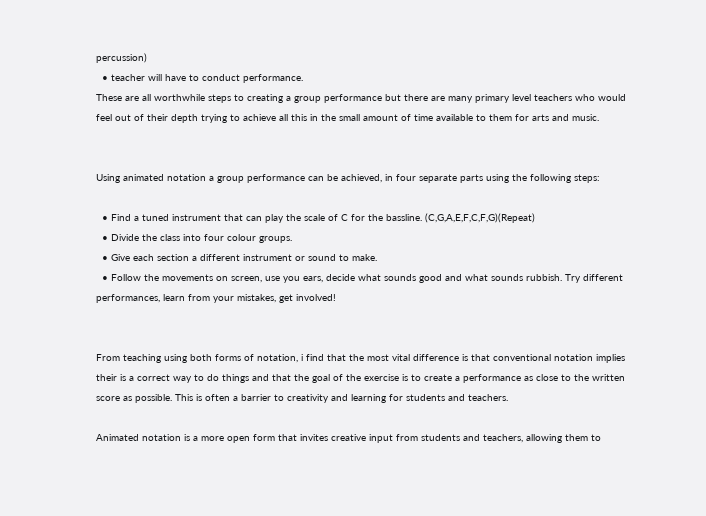percussion)
  • teacher will have to conduct performance.
These are all worthwhile steps to creating a group performance but there are many primary level teachers who would feel out of their depth trying to achieve all this in the small amount of time available to them for arts and music.


Using animated notation a group performance can be achieved, in four separate parts using the following steps:

  • Find a tuned instrument that can play the scale of C for the bassline. (C,G,A,E,F,C,F,G)(Repeat)
  • Divide the class into four colour groups.
  • Give each section a different instrument or sound to make.
  • Follow the movements on screen, use you ears, decide what sounds good and what sounds rubbish. Try different performances, learn from your mistakes, get involved!


From teaching using both forms of notation, i find that the most vital difference is that conventional notation implies their is a correct way to do things and that the goal of the exercise is to create a performance as close to the written score as possible. This is often a barrier to creativity and learning for students and teachers.

Animated notation is a more open form that invites creative input from students and teachers, allowing them to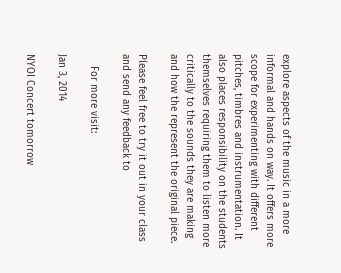explore aspects of the music in a more informal and hands on way. It offers more scope for experimenting with different pitches, timbres and instrumentation. It also places responsibility on the students themselves requiring them to listen more critically to the sounds they are making and how the represent the original piece.

Please feel free to try it out in your class and send any feedback to

    For more visit:

Jan 3, 2014

NYOI Concert tomorrow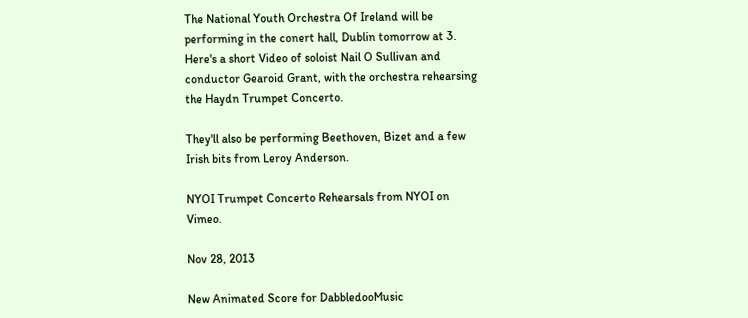The National Youth Orchestra Of Ireland will be performing in the conert hall, Dublin tomorrow at 3. Here's a short Video of soloist Nail O Sullivan and conductor Gearoid Grant, with the orchestra rehearsing the Haydn Trumpet Concerto.

They'll also be performing Beethoven, Bizet and a few Irish bits from Leroy Anderson.

NYOI Trumpet Concerto Rehearsals from NYOI on Vimeo.

Nov 28, 2013

New Animated Score for DabbledooMusic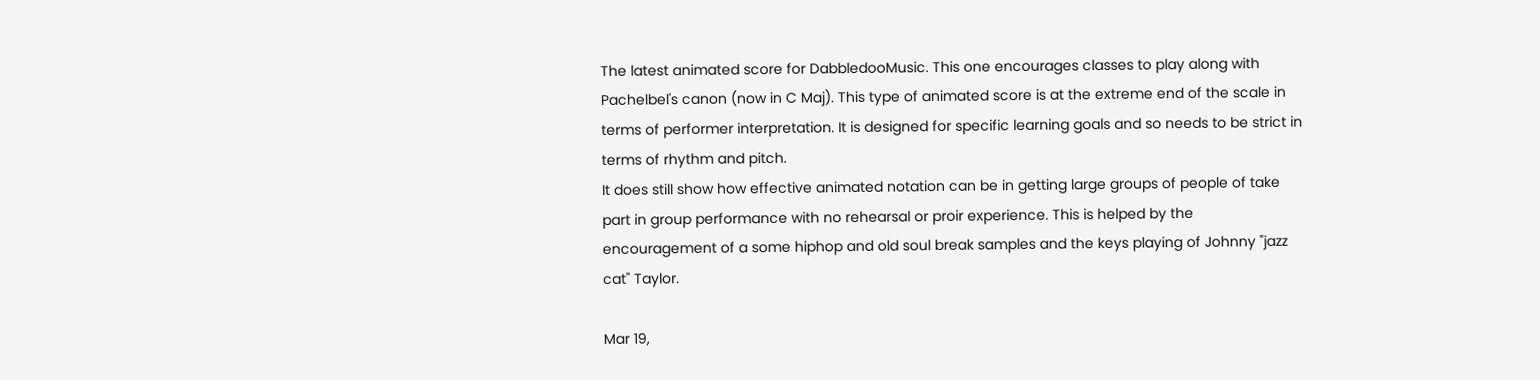The latest animated score for DabbledooMusic. This one encourages classes to play along with Pachelbel's canon (now in C Maj). This type of animated score is at the extreme end of the scale in terms of performer interpretation. It is designed for specific learning goals and so needs to be strict in terms of rhythm and pitch.
It does still show how effective animated notation can be in getting large groups of people of take part in group performance with no rehearsal or proir experience. This is helped by the encouragement of a some hiphop and old soul break samples and the keys playing of Johnny "jazz cat" Taylor.

Mar 19,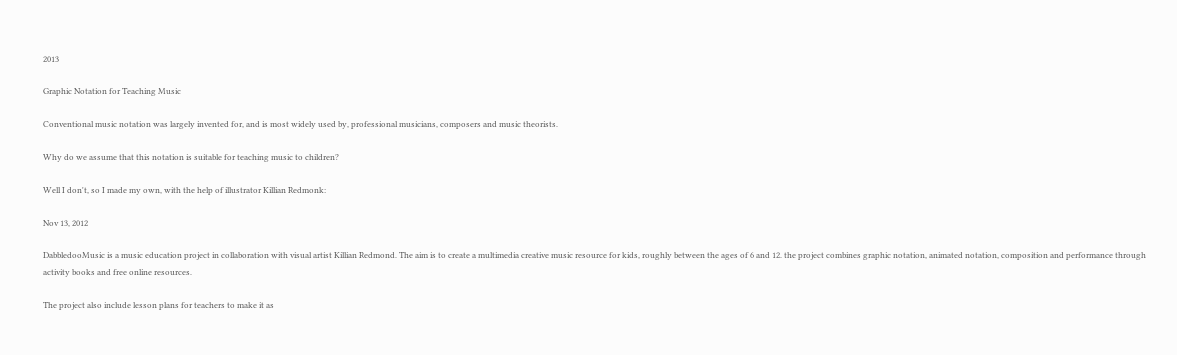2013

Graphic Notation for Teaching Music

Conventional music notation was largely invented for, and is most widely used by, professional musicians, composers and music theorists.

Why do we assume that this notation is suitable for teaching music to children?

Well I don't, so I made my own, with the help of illustrator Killian Redmonk:

Nov 13, 2012

DabbledooMusic is a music education project in collaboration with visual artist Killian Redmond. The aim is to create a multimedia creative music resource for kids, roughly between the ages of 6 and 12. the project combines graphic notation, animated notation, composition and performance through activity books and free online resources.

The project also include lesson plans for teachers to make it as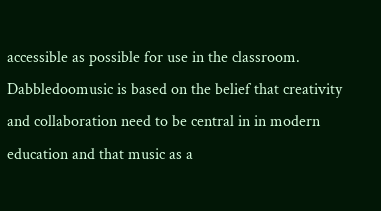accessible as possible for use in the classroom. Dabbledoomusic is based on the belief that creativity and collaboration need to be central in in modern education and that music as a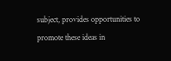subject, provides opportunities to promote these ideas in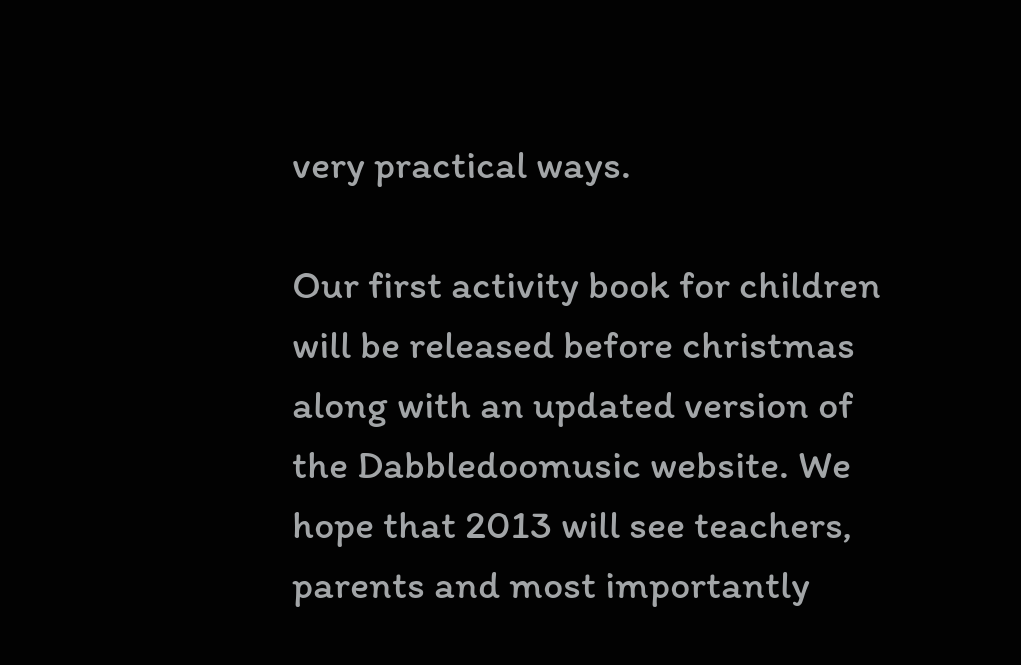very practical ways.

Our first activity book for children will be released before christmas along with an updated version of the Dabbledoomusic website. We hope that 2013 will see teachers, parents and most importantly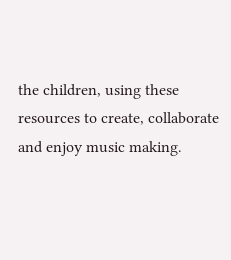the children, using these resources to create, collaborate and enjoy music making.